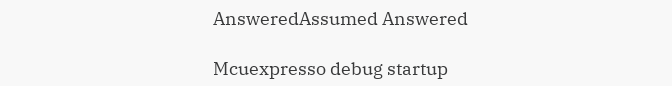AnsweredAssumed Answered

Mcuexpresso debug startup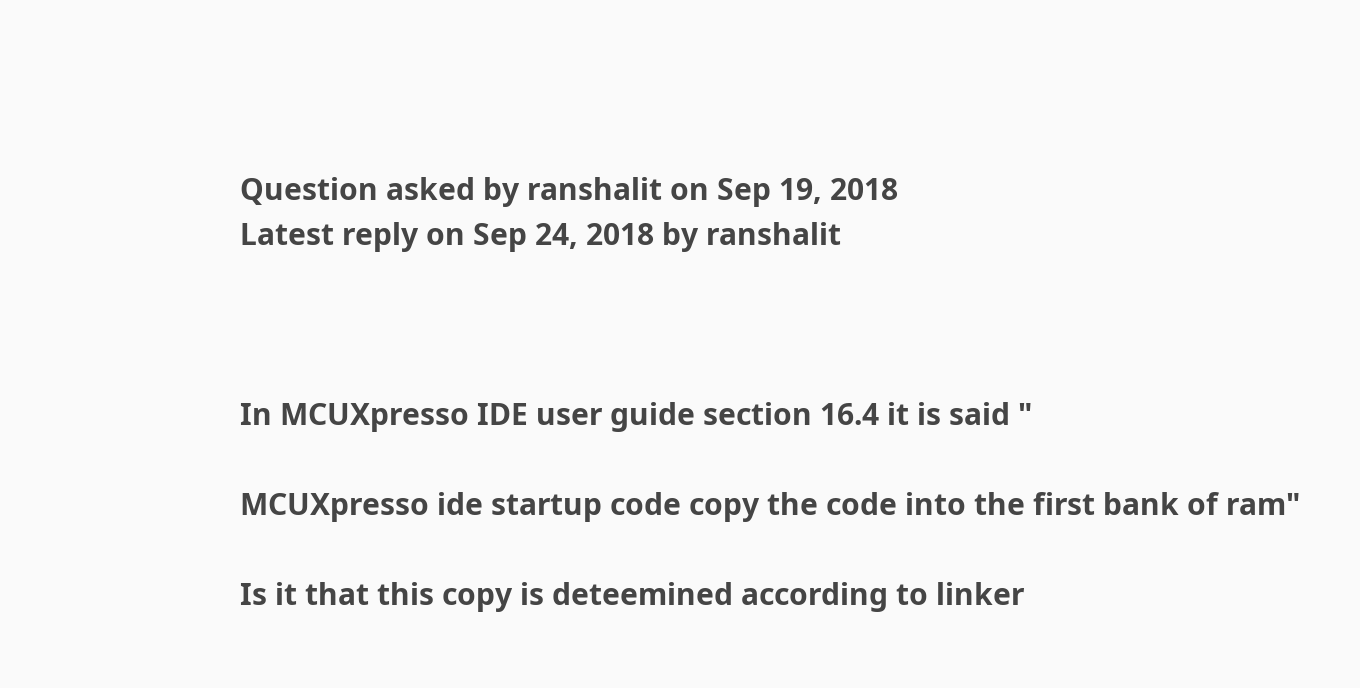Question asked by ranshalit on Sep 19, 2018
Latest reply on Sep 24, 2018 by ranshalit



In MCUXpresso IDE user guide section 16.4 it is said "

MCUXpresso ide startup code copy the code into the first bank of ram"

Is it that this copy is deteemined according to linker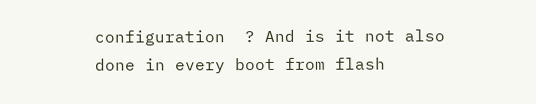configuration  ? And is it not also done in every boot from flash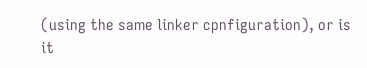(using the same linker cpnfiguration), or is it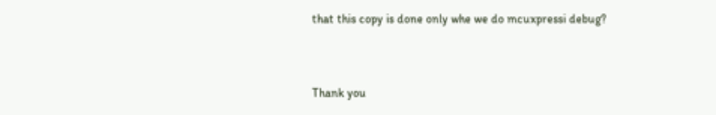that this copy is done only whe we do mcuxpressi debug?


Thank you